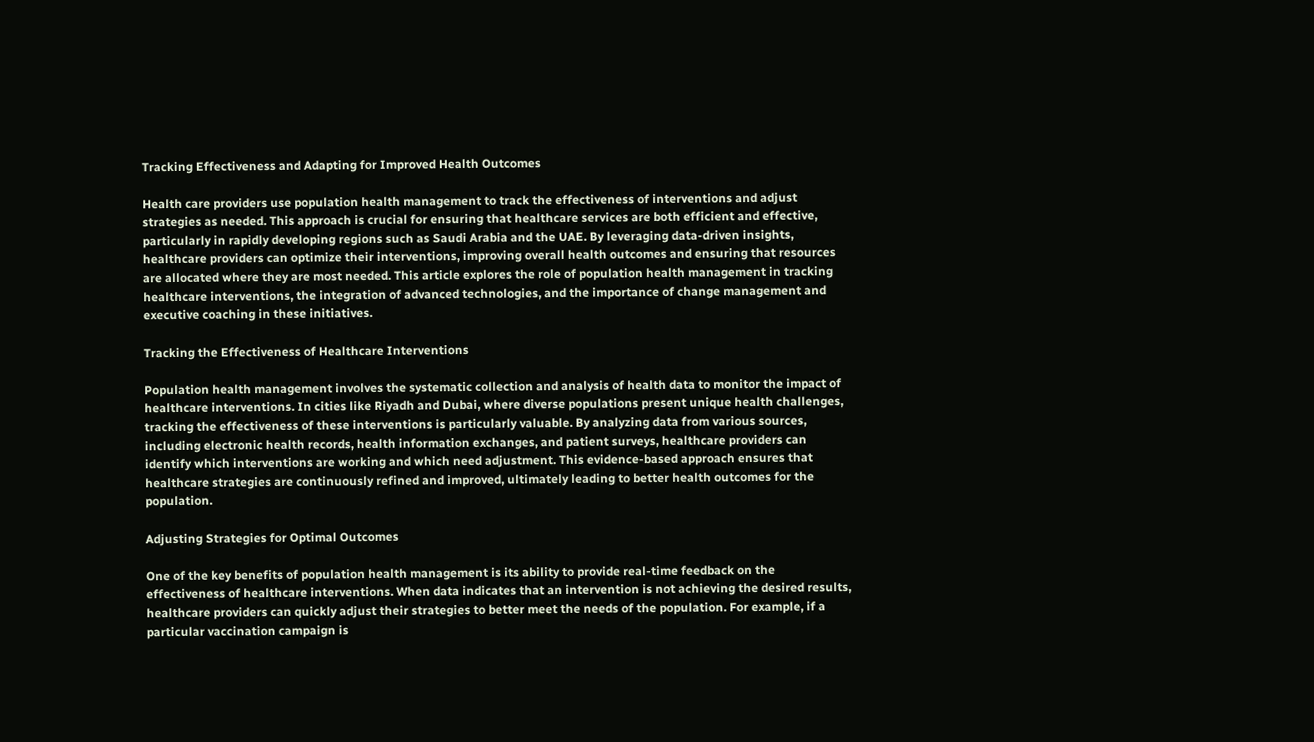Tracking Effectiveness and Adapting for Improved Health Outcomes

Health care providers use population health management to track the effectiveness of interventions and adjust strategies as needed. This approach is crucial for ensuring that healthcare services are both efficient and effective, particularly in rapidly developing regions such as Saudi Arabia and the UAE. By leveraging data-driven insights, healthcare providers can optimize their interventions, improving overall health outcomes and ensuring that resources are allocated where they are most needed. This article explores the role of population health management in tracking healthcare interventions, the integration of advanced technologies, and the importance of change management and executive coaching in these initiatives.

Tracking the Effectiveness of Healthcare Interventions

Population health management involves the systematic collection and analysis of health data to monitor the impact of healthcare interventions. In cities like Riyadh and Dubai, where diverse populations present unique health challenges, tracking the effectiveness of these interventions is particularly valuable. By analyzing data from various sources, including electronic health records, health information exchanges, and patient surveys, healthcare providers can identify which interventions are working and which need adjustment. This evidence-based approach ensures that healthcare strategies are continuously refined and improved, ultimately leading to better health outcomes for the population.

Adjusting Strategies for Optimal Outcomes

One of the key benefits of population health management is its ability to provide real-time feedback on the effectiveness of healthcare interventions. When data indicates that an intervention is not achieving the desired results, healthcare providers can quickly adjust their strategies to better meet the needs of the population. For example, if a particular vaccination campaign is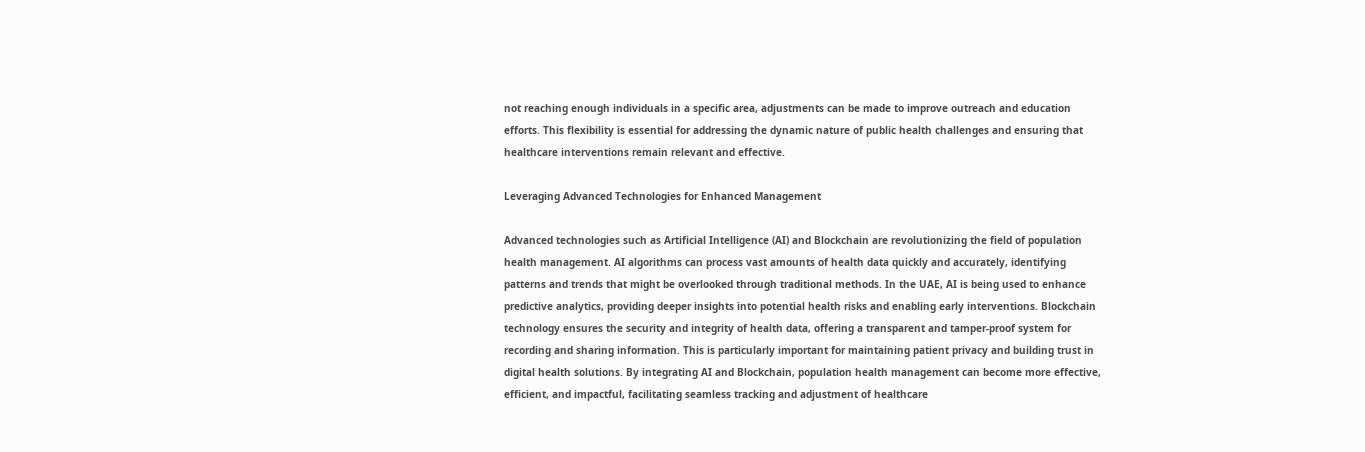not reaching enough individuals in a specific area, adjustments can be made to improve outreach and education efforts. This flexibility is essential for addressing the dynamic nature of public health challenges and ensuring that healthcare interventions remain relevant and effective.

Leveraging Advanced Technologies for Enhanced Management

Advanced technologies such as Artificial Intelligence (AI) and Blockchain are revolutionizing the field of population health management. AI algorithms can process vast amounts of health data quickly and accurately, identifying patterns and trends that might be overlooked through traditional methods. In the UAE, AI is being used to enhance predictive analytics, providing deeper insights into potential health risks and enabling early interventions. Blockchain technology ensures the security and integrity of health data, offering a transparent and tamper-proof system for recording and sharing information. This is particularly important for maintaining patient privacy and building trust in digital health solutions. By integrating AI and Blockchain, population health management can become more effective, efficient, and impactful, facilitating seamless tracking and adjustment of healthcare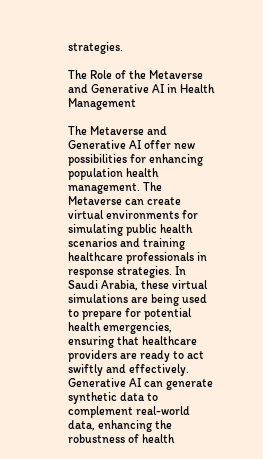strategies.

The Role of the Metaverse and Generative AI in Health Management

The Metaverse and Generative AI offer new possibilities for enhancing population health management. The Metaverse can create virtual environments for simulating public health scenarios and training healthcare professionals in response strategies. In Saudi Arabia, these virtual simulations are being used to prepare for potential health emergencies, ensuring that healthcare providers are ready to act swiftly and effectively. Generative AI can generate synthetic data to complement real-world data, enhancing the robustness of health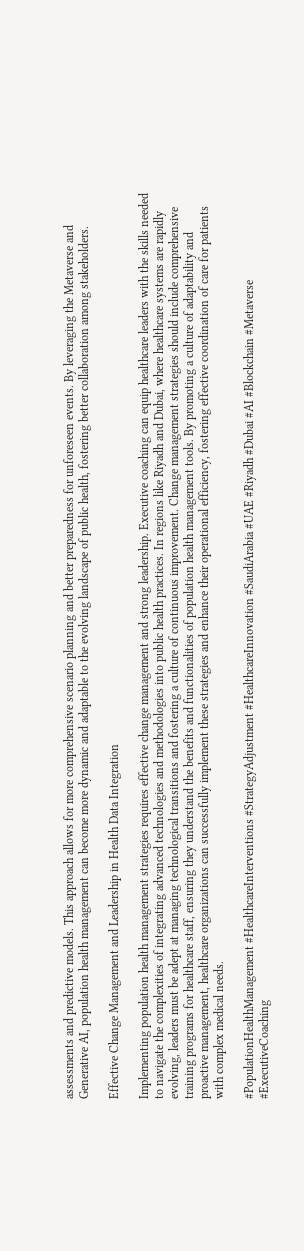assessments and predictive models. This approach allows for more comprehensive scenario planning and better preparedness for unforeseen events. By leveraging the Metaverse and Generative AI, population health management can become more dynamic and adaptable to the evolving landscape of public health, fostering better collaboration among stakeholders.

Effective Change Management and Leadership in Health Data Integration

Implementing population health management strategies requires effective change management and strong leadership. Executive coaching can equip healthcare leaders with the skills needed to navigate the complexities of integrating advanced technologies and methodologies into public health practices. In regions like Riyadh and Dubai, where healthcare systems are rapidly evolving, leaders must be adept at managing technological transitions and fostering a culture of continuous improvement. Change management strategies should include comprehensive training programs for healthcare staff, ensuring they understand the benefits and functionalities of population health management tools. By promoting a culture of adaptability and proactive management, healthcare organizations can successfully implement these strategies and enhance their operational efficiency, fostering effective coordination of care for patients with complex medical needs.

#PopulationHealthManagement #HealthcareInterventions #StrategyAdjustment #HealthcareInnovation #SaudiArabia #UAE #Riyadh #Dubai #AI #Blockchain #Metaverse #ExecutiveCoaching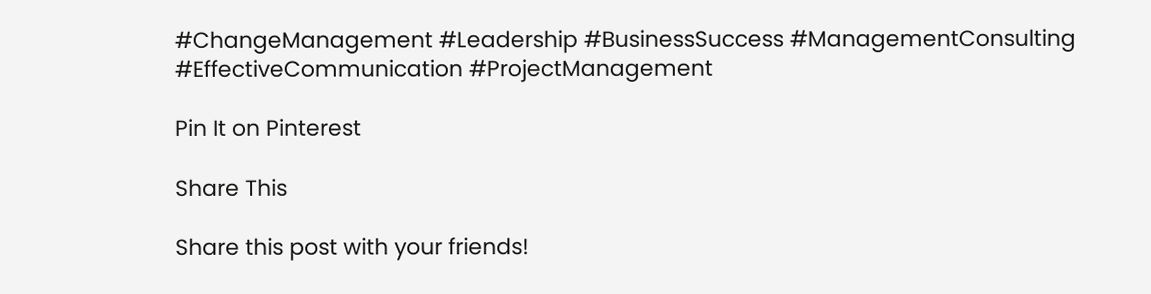#ChangeManagement #Leadership #BusinessSuccess #ManagementConsulting #EffectiveCommunication #ProjectManagement

Pin It on Pinterest

Share This

Share this post with your friends!